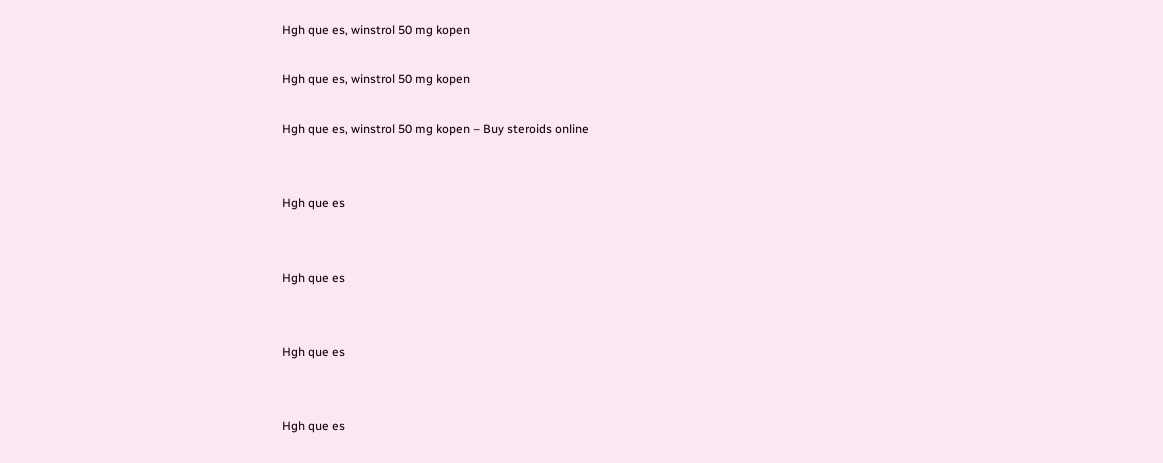Hgh que es, winstrol 50 mg kopen

Hgh que es, winstrol 50 mg kopen

Hgh que es, winstrol 50 mg kopen – Buy steroids online


Hgh que es


Hgh que es


Hgh que es


Hgh que es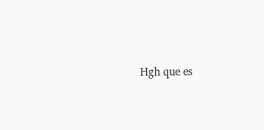Hgh que es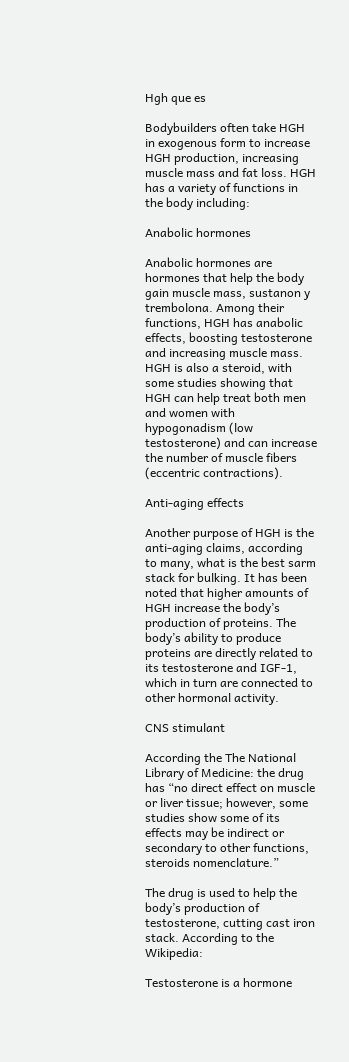Hgh que es

Bodybuilders often take HGH in exogenous form to increase HGH production, increasing muscle mass and fat loss. HGH has a variety of functions in the body including:

Anabolic hormones

Anabolic hormones are hormones that help the body gain muscle mass, sustanon y trembolona. Among their functions, HGH has anabolic effects, boosting testosterone and increasing muscle mass. HGH is also a steroid, with some studies showing that HGH can help treat both men and women with hypogonadism (low testosterone) and can increase the number of muscle fibers (eccentric contractions).

Anti-aging effects

Another purpose of HGH is the anti-aging claims, according to many, what is the best sarm stack for bulking. It has been noted that higher amounts of HGH increase the body’s production of proteins. The body’s ability to produce proteins are directly related to its testosterone and IGF-1, which in turn are connected to other hormonal activity.

CNS stimulant

According the The National Library of Medicine: the drug has “no direct effect on muscle or liver tissue; however, some studies show some of its effects may be indirect or secondary to other functions, steroids nomenclature.”

The drug is used to help the body’s production of testosterone, cutting cast iron stack. According to the Wikipedia:

Testosterone is a hormone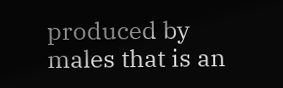produced by males that is an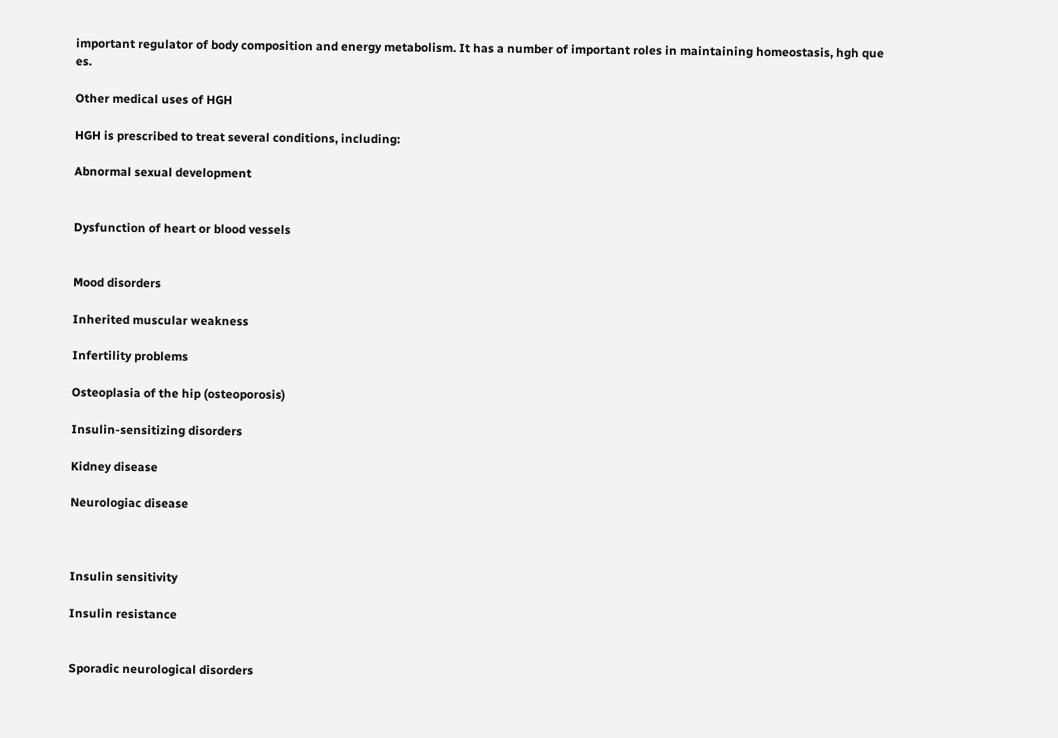important regulator of body composition and energy metabolism. It has a number of important roles in maintaining homeostasis, hgh que es.

Other medical uses of HGH

HGH is prescribed to treat several conditions, including:

Abnormal sexual development


Dysfunction of heart or blood vessels


Mood disorders

Inherited muscular weakness

Infertility problems

Osteoplasia of the hip (osteoporosis)

Insulin-sensitizing disorders

Kidney disease

Neurologiac disease



Insulin sensitivity

Insulin resistance


Sporadic neurological disorders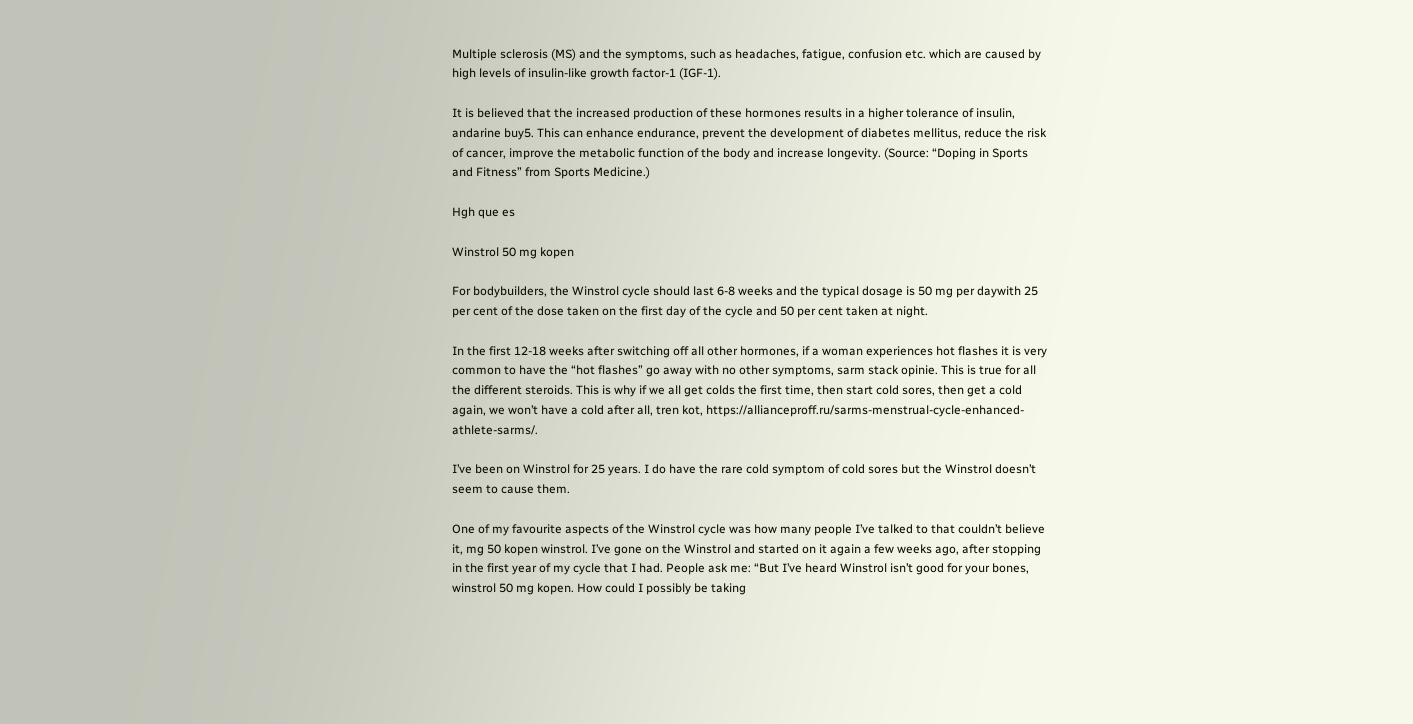Multiple sclerosis (MS) and the symptoms, such as headaches, fatigue, confusion etc. which are caused by high levels of insulin-like growth factor-1 (IGF-1).

It is believed that the increased production of these hormones results in a higher tolerance of insulin, andarine buy5. This can enhance endurance, prevent the development of diabetes mellitus, reduce the risk of cancer, improve the metabolic function of the body and increase longevity. (Source: “Doping in Sports and Fitness” from Sports Medicine.)

Hgh que es

Winstrol 50 mg kopen

For bodybuilders, the Winstrol cycle should last 6-8 weeks and the typical dosage is 50 mg per daywith 25 per cent of the dose taken on the first day of the cycle and 50 per cent taken at night.

In the first 12-18 weeks after switching off all other hormones, if a woman experiences hot flashes it is very common to have the “hot flashes” go away with no other symptoms, sarm stack opinie. This is true for all the different steroids. This is why if we all get colds the first time, then start cold sores, then get a cold again, we won’t have a cold after all, tren kot, https://allianceproff.ru/sarms-menstrual-cycle-enhanced-athlete-sarms/.

I’ve been on Winstrol for 25 years. I do have the rare cold symptom of cold sores but the Winstrol doesn’t seem to cause them.

One of my favourite aspects of the Winstrol cycle was how many people I’ve talked to that couldn’t believe it, mg 50 kopen winstrol. I’ve gone on the Winstrol and started on it again a few weeks ago, after stopping in the first year of my cycle that I had. People ask me: “But I’ve heard Winstrol isn’t good for your bones, winstrol 50 mg kopen. How could I possibly be taking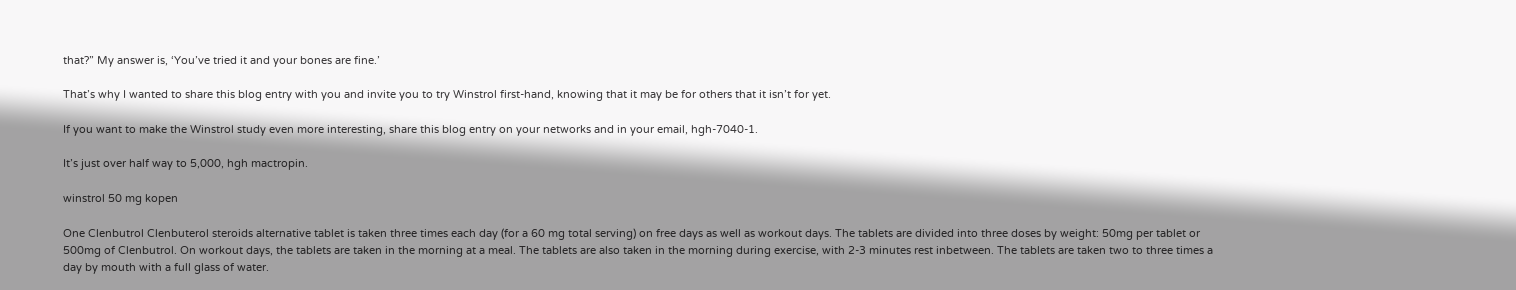that?” My answer is, ‘You’ve tried it and your bones are fine.’

That’s why I wanted to share this blog entry with you and invite you to try Winstrol first-hand, knowing that it may be for others that it isn’t for yet.

If you want to make the Winstrol study even more interesting, share this blog entry on your networks and in your email, hgh-7040-1.

It’s just over half way to 5,000, hgh mactropin.

winstrol 50 mg kopen

One Clenbutrol Clenbuterol steroids alternative tablet is taken three times each day (for a 60 mg total serving) on free days as well as workout days. The tablets are divided into three doses by weight: 50mg per tablet or 500mg of Clenbutrol. On workout days, the tablets are taken in the morning at a meal. The tablets are also taken in the morning during exercise, with 2-3 minutes rest inbetween. The tablets are taken two to three times a day by mouth with a full glass of water.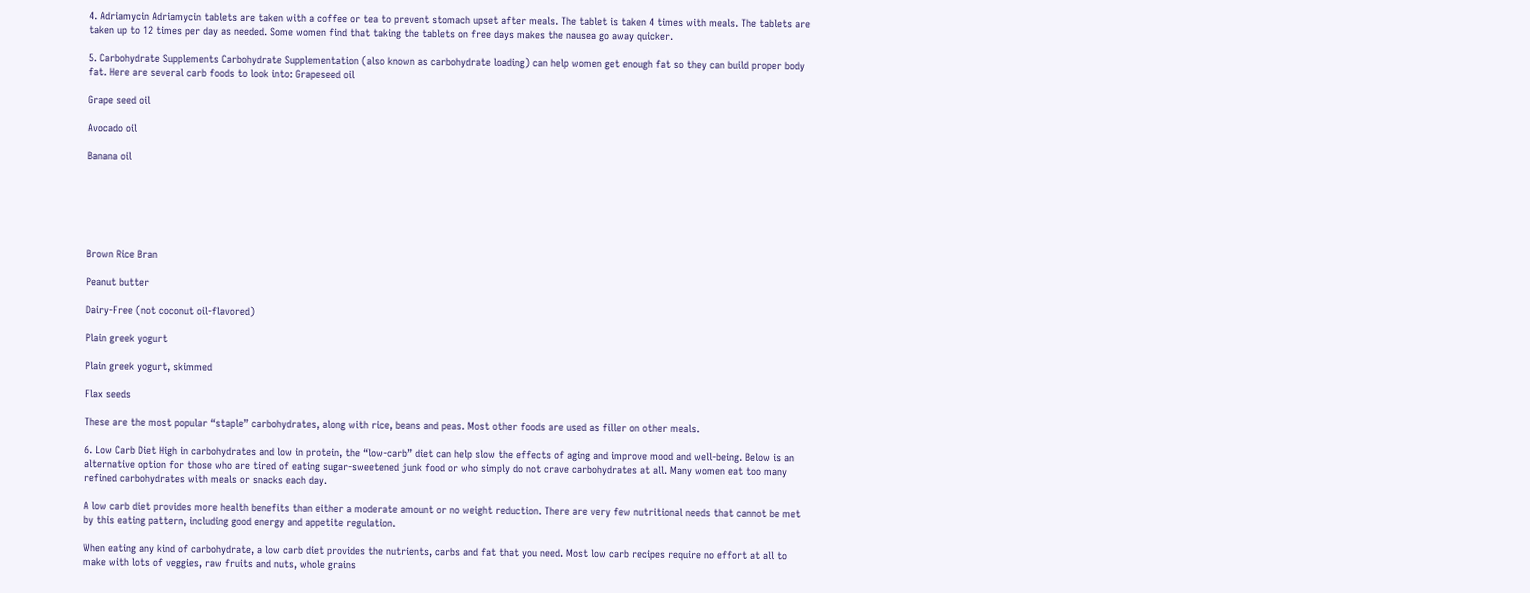4. Adriamycin Adriamycin tablets are taken with a coffee or tea to prevent stomach upset after meals. The tablet is taken 4 times with meals. The tablets are taken up to 12 times per day as needed. Some women find that taking the tablets on free days makes the nausea go away quicker.

5. Carbohydrate Supplements Carbohydrate Supplementation (also known as carbohydrate loading) can help women get enough fat so they can build proper body fat. Here are several carb foods to look into: Grapeseed oil

Grape seed oil

Avocado oil

Banana oil






Brown Rice Bran

Peanut butter

Dairy-Free (not coconut oil-flavored)

Plain greek yogurt

Plain greek yogurt, skimmed

Flax seeds

These are the most popular “staple” carbohydrates, along with rice, beans and peas. Most other foods are used as filler on other meals.

6. Low Carb Diet High in carbohydrates and low in protein, the “low-carb” diet can help slow the effects of aging and improve mood and well-being. Below is an alternative option for those who are tired of eating sugar-sweetened junk food or who simply do not crave carbohydrates at all. Many women eat too many refined carbohydrates with meals or snacks each day.

A low carb diet provides more health benefits than either a moderate amount or no weight reduction. There are very few nutritional needs that cannot be met by this eating pattern, including good energy and appetite regulation.

When eating any kind of carbohydrate, a low carb diet provides the nutrients, carbs and fat that you need. Most low carb recipes require no effort at all to make with lots of veggies, raw fruits and nuts, whole grains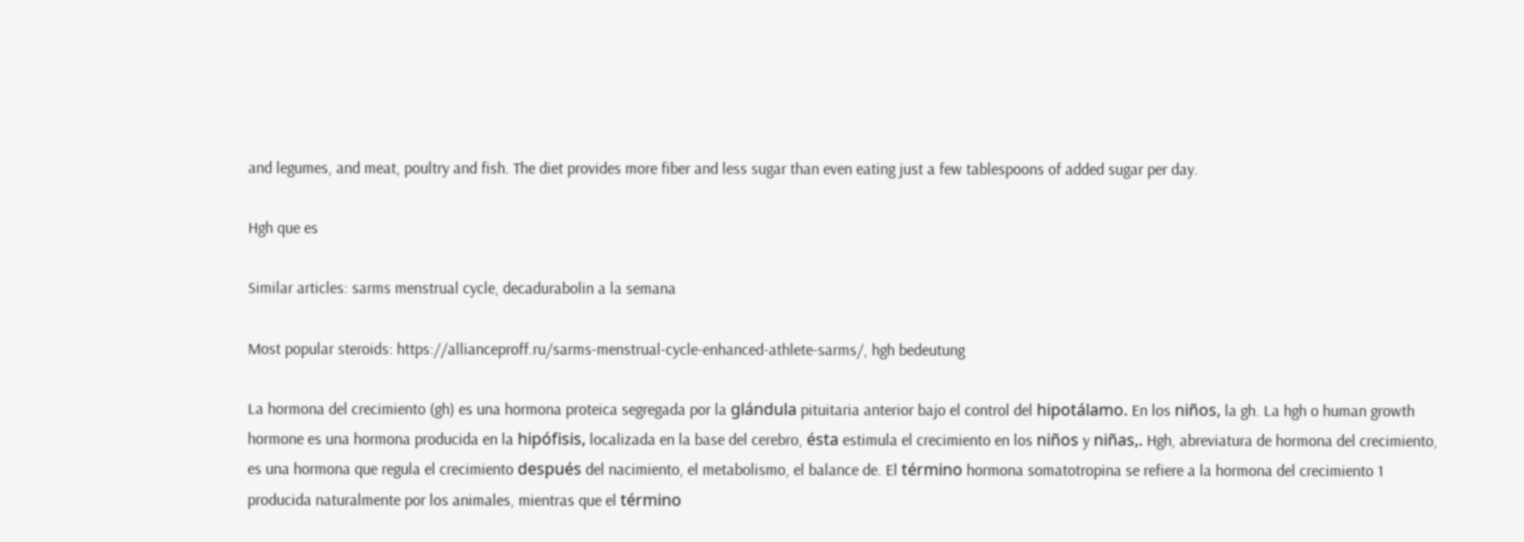and legumes, and meat, poultry and fish. The diet provides more fiber and less sugar than even eating just a few tablespoons of added sugar per day.

Hgh que es

Similar articles: sarms menstrual cycle, decadurabolin a la semana

Most popular steroids: https://allianceproff.ru/sarms-menstrual-cycle-enhanced-athlete-sarms/, hgh bedeutung

La hormona del crecimiento (gh) es una hormona proteica segregada por la glándula pituitaria anterior bajo el control del hipotálamo. En los niños, la gh. La hgh o human growth hormone es una hormona producida en la hipófisis, localizada en la base del cerebro, ésta estimula el crecimiento en los niños y niñas,. Hgh, abreviatura de hormona del crecimiento, es una hormona que regula el crecimiento después del nacimiento, el metabolismo, el balance de. El término hormona somatotropina se refiere a la hormona del crecimiento 1 producida naturalmente por los animales, mientras que el término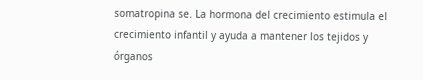somatropina se. La hormona del crecimiento estimula el crecimiento infantil y ayuda a mantener los tejidos y órganos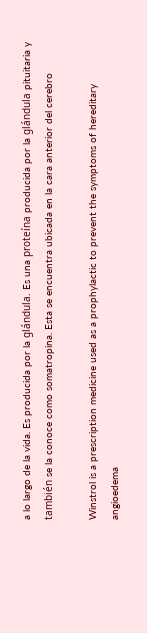a lo largo de la vida. Es producida por la glándula. Es una proteína producida por la glándula pituitaria y también se la conoce como somatropina. Esta se encuentra ubicada en la cara anterior del cerebro

Winstrol is a prescription medicine used as a prophylactic to prevent the symptoms of hereditary angioedema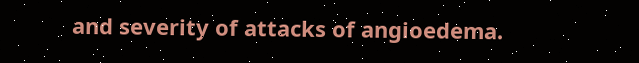and severity of attacks of angioedema.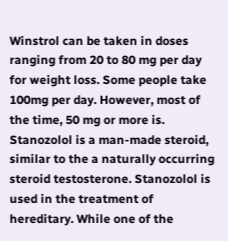Winstrol can be taken in doses ranging from 20 to 80 mg per day for weight loss. Some people take 100mg per day. However, most of the time, 50 mg or more is. Stanozolol is a man-made steroid, similar to the a naturally occurring steroid testosterone. Stanozolol is used in the treatment of hereditary. While one of the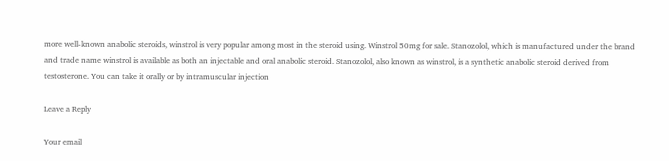more well-known anabolic steroids, winstrol is very popular among most in the steroid using. Winstrol 50mg for sale. Stanozolol, which is manufactured under the brand and trade name winstrol is available as both an injectable and oral anabolic steroid. Stanozolol, also known as winstrol, is a synthetic anabolic steroid derived from testosterone. You can take it orally or by intramuscular injection

Leave a Reply

Your email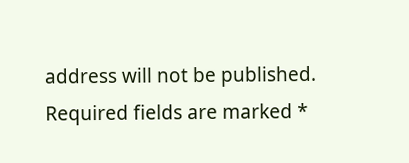address will not be published. Required fields are marked *